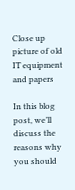Close up picture of old IT equipment and papers

In this blog post, we’ll discuss the reasons why you should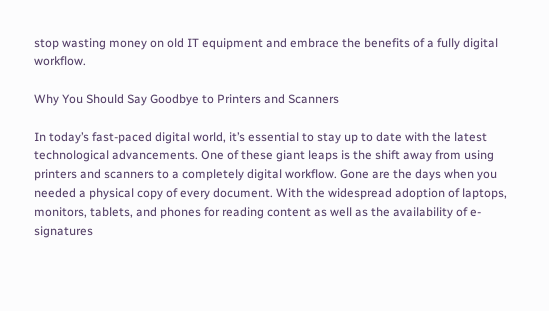stop wasting money on old IT equipment and embrace the benefits of a fully digital workflow.

Why You Should Say Goodbye to Printers and Scanners

In today’s fast-paced digital world, it’s essential to stay up to date with the latest technological advancements. One of these giant leaps is the shift away from using printers and scanners to a completely digital workflow. Gone are the days when you needed a physical copy of every document. With the widespread adoption of laptops, monitors, tablets, and phones for reading content as well as the availability of e-signatures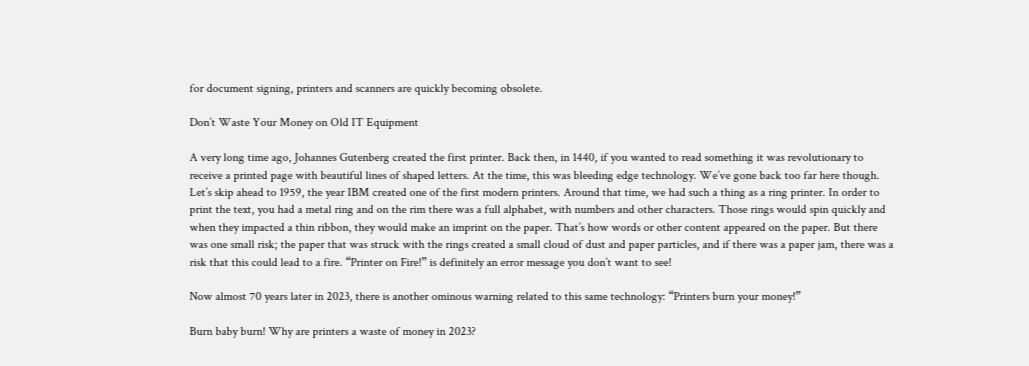for document signing, printers and scanners are quickly becoming obsolete.

Don’t Waste Your Money on Old IT Equipment

A very long time ago, Johannes Gutenberg created the first printer. Back then, in 1440, if you wanted to read something it was revolutionary to receive a printed page with beautiful lines of shaped letters. At the time, this was bleeding edge technology. We’ve gone back too far here though. Let’s skip ahead to 1959, the year IBM created one of the first modern printers. Around that time, we had such a thing as a ring printer. In order to print the text, you had a metal ring and on the rim there was a full alphabet, with numbers and other characters. Those rings would spin quickly and when they impacted a thin ribbon, they would make an imprint on the paper. That’s how words or other content appeared on the paper. But there was one small risk; the paper that was struck with the rings created a small cloud of dust and paper particles, and if there was a paper jam, there was a risk that this could lead to a fire. “Printer on Fire!” is definitely an error message you don’t want to see!

Now almost 70 years later in 2023, there is another ominous warning related to this same technology: “Printers burn your money!”

Burn baby burn! Why are printers a waste of money in 2023?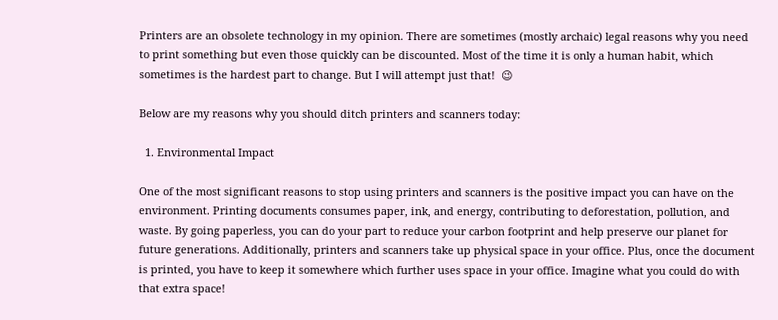Printers are an obsolete technology in my opinion. There are sometimes (mostly archaic) legal reasons why you need to print something but even those quickly can be discounted. Most of the time it is only a human habit, which sometimes is the hardest part to change. But I will attempt just that!  😉

Below are my reasons why you should ditch printers and scanners today:

  1. Environmental Impact

One of the most significant reasons to stop using printers and scanners is the positive impact you can have on the environment. Printing documents consumes paper, ink, and energy, contributing to deforestation, pollution, and waste. By going paperless, you can do your part to reduce your carbon footprint and help preserve our planet for future generations. Additionally, printers and scanners take up physical space in your office. Plus, once the document is printed, you have to keep it somewhere which further uses space in your office. Imagine what you could do with that extra space!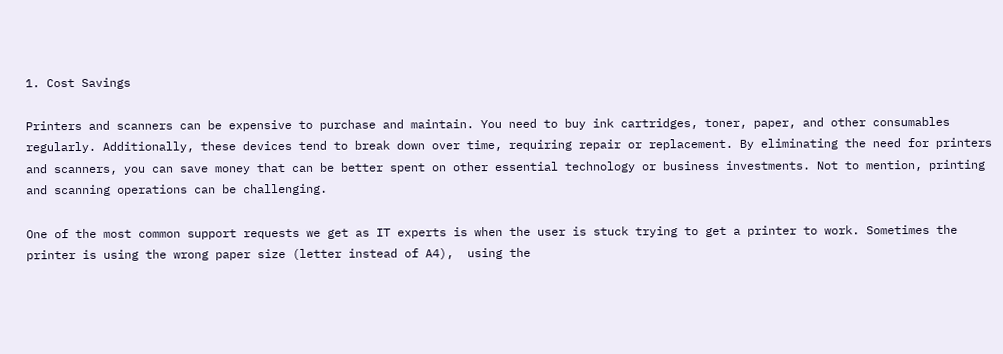1. Cost Savings

Printers and scanners can be expensive to purchase and maintain. You need to buy ink cartridges, toner, paper, and other consumables regularly. Additionally, these devices tend to break down over time, requiring repair or replacement. By eliminating the need for printers and scanners, you can save money that can be better spent on other essential technology or business investments. Not to mention, printing and scanning operations can be challenging.

One of the most common support requests we get as IT experts is when the user is stuck trying to get a printer to work. Sometimes the printer is using the wrong paper size (letter instead of A4),  using the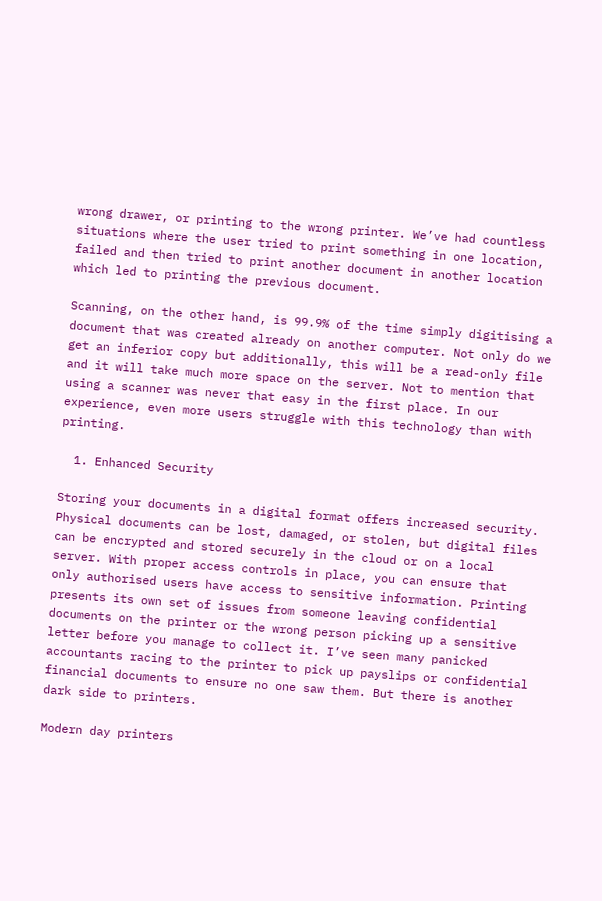wrong drawer, or printing to the wrong printer. We’ve had countless situations where the user tried to print something in one location, failed and then tried to print another document in another location which led to printing the previous document.

Scanning, on the other hand, is 99.9% of the time simply digitising a document that was created already on another computer. Not only do we get an inferior copy but additionally, this will be a read-only file and it will take much more space on the server. Not to mention that using a scanner was never that easy in the first place. In our experience, even more users struggle with this technology than with printing.

  1. Enhanced Security

Storing your documents in a digital format offers increased security. Physical documents can be lost, damaged, or stolen, but digital files can be encrypted and stored securely in the cloud or on a local server. With proper access controls in place, you can ensure that only authorised users have access to sensitive information. Printing presents its own set of issues from someone leaving confidential documents on the printer or the wrong person picking up a sensitive letter before you manage to collect it. I’ve seen many panicked accountants racing to the printer to pick up payslips or confidential financial documents to ensure no one saw them. But there is another dark side to printers.

Modern day printers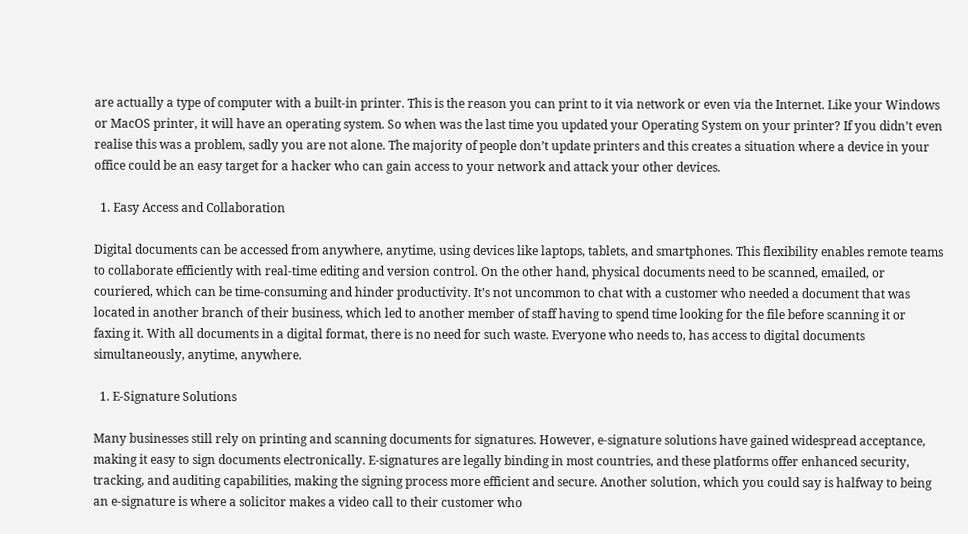are actually a type of computer with a built-in printer. This is the reason you can print to it via network or even via the Internet. Like your Windows or MacOS printer, it will have an operating system. So when was the last time you updated your Operating System on your printer? If you didn’t even realise this was a problem, sadly you are not alone. The majority of people don’t update printers and this creates a situation where a device in your office could be an easy target for a hacker who can gain access to your network and attack your other devices.

  1. Easy Access and Collaboration

Digital documents can be accessed from anywhere, anytime, using devices like laptops, tablets, and smartphones. This flexibility enables remote teams to collaborate efficiently with real-time editing and version control. On the other hand, physical documents need to be scanned, emailed, or couriered, which can be time-consuming and hinder productivity. It’s not uncommon to chat with a customer who needed a document that was located in another branch of their business, which led to another member of staff having to spend time looking for the file before scanning it or faxing it. With all documents in a digital format, there is no need for such waste. Everyone who needs to, has access to digital documents simultaneously, anytime, anywhere.

  1. E-Signature Solutions

Many businesses still rely on printing and scanning documents for signatures. However, e-signature solutions have gained widespread acceptance, making it easy to sign documents electronically. E-signatures are legally binding in most countries, and these platforms offer enhanced security, tracking, and auditing capabilities, making the signing process more efficient and secure. Another solution, which you could say is halfway to being an e-signature is where a solicitor makes a video call to their customer who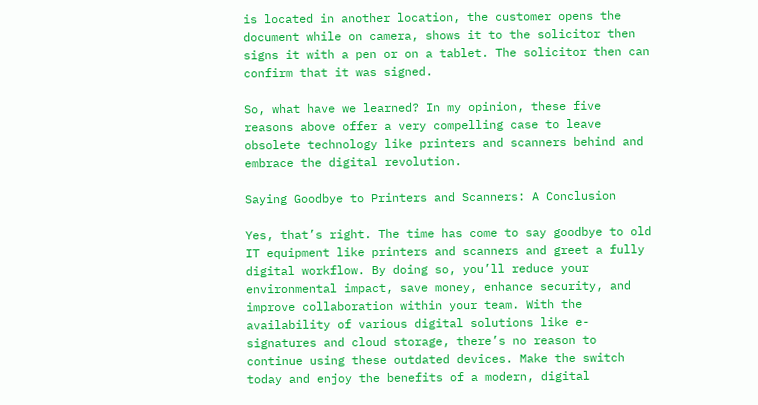is located in another location, the customer opens the document while on camera, shows it to the solicitor then signs it with a pen or on a tablet. The solicitor then can confirm that it was signed.

So, what have we learned? In my opinion, these five reasons above offer a very compelling case to leave obsolete technology like printers and scanners behind and embrace the digital revolution.

Saying Goodbye to Printers and Scanners: A Conclusion

Yes, that’s right. The time has come to say goodbye to old IT equipment like printers and scanners and greet a fully digital workflow. By doing so, you’ll reduce your environmental impact, save money, enhance security, and improve collaboration within your team. With the availability of various digital solutions like e-signatures and cloud storage, there’s no reason to continue using these outdated devices. Make the switch today and enjoy the benefits of a modern, digital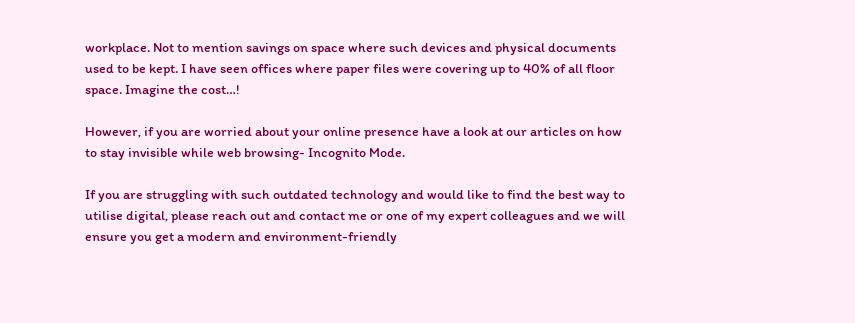workplace. Not to mention savings on space where such devices and physical documents used to be kept. I have seen offices where paper files were covering up to 40% of all floor space. Imagine the cost…!

However, if you are worried about your online presence have a look at our articles on how to stay invisible while web browsing- Incognito Mode.

If you are struggling with such outdated technology and would like to find the best way to utilise digital, please reach out and contact me or one of my expert colleagues and we will ensure you get a modern and environment-friendly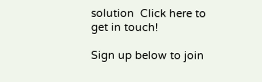solution  Click here to get in touch!

Sign up below to join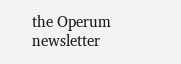the Operum newsletter